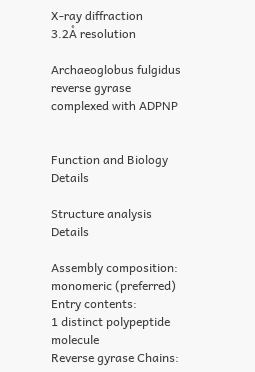X-ray diffraction
3.2Å resolution

Archaeoglobus fulgidus reverse gyrase complexed with ADPNP


Function and Biology Details

Structure analysis Details

Assembly composition:
monomeric (preferred)
Entry contents:
1 distinct polypeptide molecule
Reverse gyrase Chains: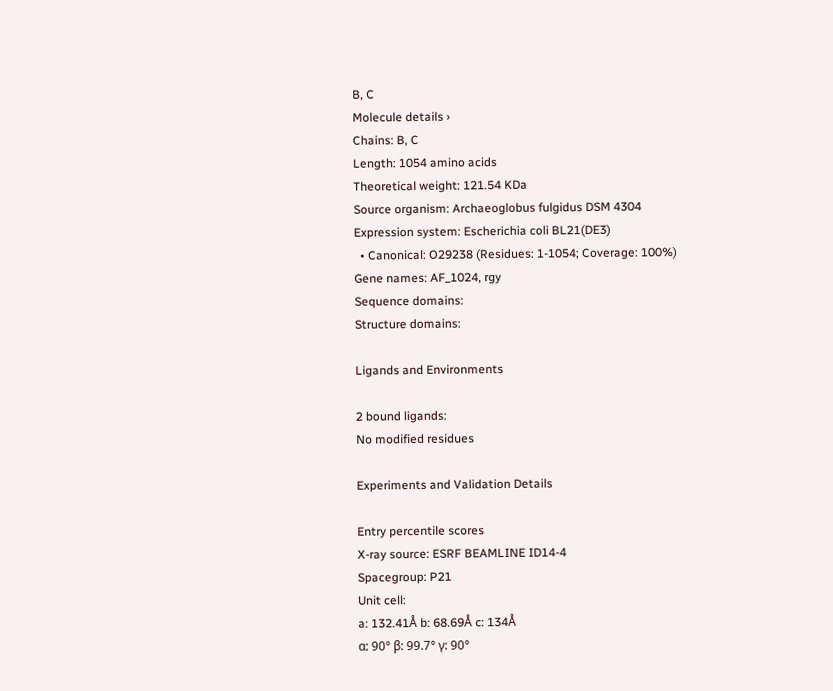B, C
Molecule details ›
Chains: B, C
Length: 1054 amino acids
Theoretical weight: 121.54 KDa
Source organism: Archaeoglobus fulgidus DSM 4304
Expression system: Escherichia coli BL21(DE3)
  • Canonical: O29238 (Residues: 1-1054; Coverage: 100%)
Gene names: AF_1024, rgy
Sequence domains:
Structure domains:

Ligands and Environments

2 bound ligands:
No modified residues

Experiments and Validation Details

Entry percentile scores
X-ray source: ESRF BEAMLINE ID14-4
Spacegroup: P21
Unit cell:
a: 132.41Å b: 68.69Å c: 134Å
α: 90° β: 99.7° γ: 90°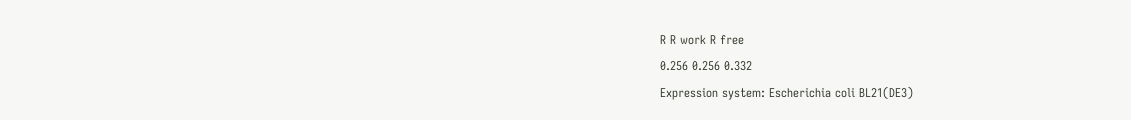R R work R free
0.256 0.256 0.332
Expression system: Escherichia coli BL21(DE3)